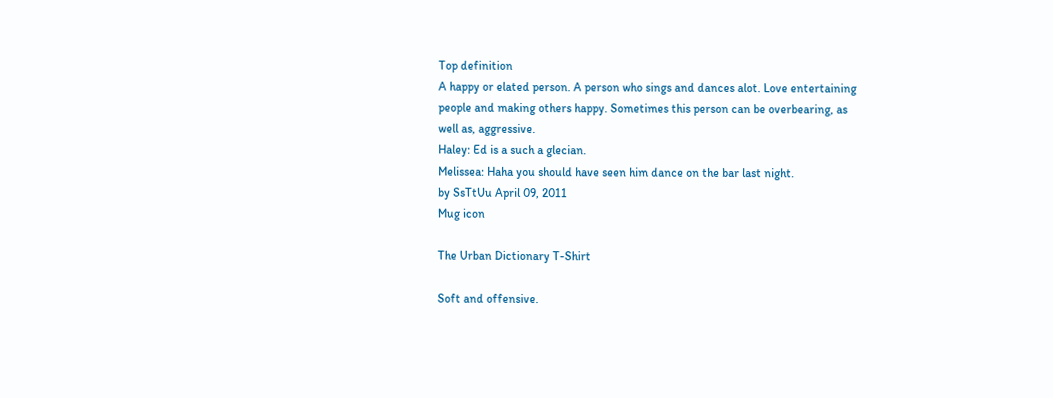Top definition
A happy or elated person. A person who sings and dances alot. Love entertaining people and making others happy. Sometimes this person can be overbearing, as well as, aggressive.
Haley: Ed is a such a glecian.
Melissea: Haha you should have seen him dance on the bar last night.
by SsTtUu April 09, 2011
Mug icon

The Urban Dictionary T-Shirt

Soft and offensive.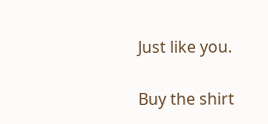Just like you.

Buy the shirt